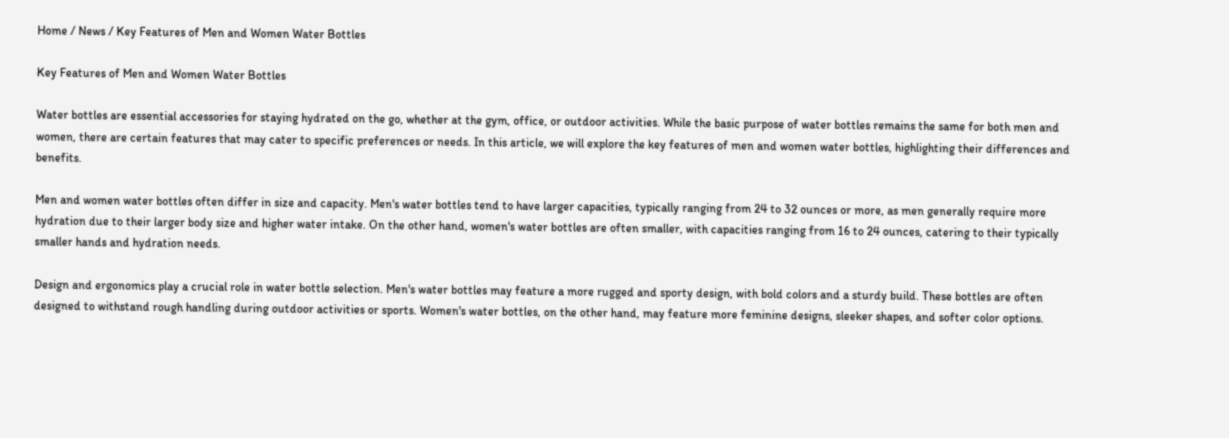Home / News / Key Features of Men and Women Water Bottles

Key Features of Men and Women Water Bottles

Water bottles are essential accessories for staying hydrated on the go, whether at the gym, office, or outdoor activities. While the basic purpose of water bottles remains the same for both men and women, there are certain features that may cater to specific preferences or needs. In this article, we will explore the key features of men and women water bottles, highlighting their differences and benefits.

Men and women water bottles often differ in size and capacity. Men's water bottles tend to have larger capacities, typically ranging from 24 to 32 ounces or more, as men generally require more hydration due to their larger body size and higher water intake. On the other hand, women's water bottles are often smaller, with capacities ranging from 16 to 24 ounces, catering to their typically smaller hands and hydration needs.

Design and ergonomics play a crucial role in water bottle selection. Men's water bottles may feature a more rugged and sporty design, with bold colors and a sturdy build. These bottles are often designed to withstand rough handling during outdoor activities or sports. Women's water bottles, on the other hand, may feature more feminine designs, sleeker shapes, and softer color options.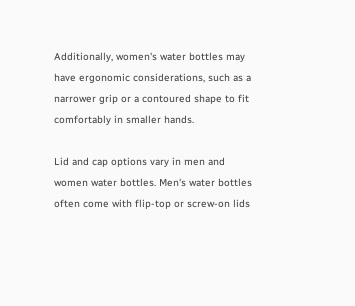Additionally, women's water bottles may have ergonomic considerations, such as a narrower grip or a contoured shape to fit comfortably in smaller hands.

Lid and cap options vary in men and women water bottles. Men's water bottles often come with flip-top or screw-on lids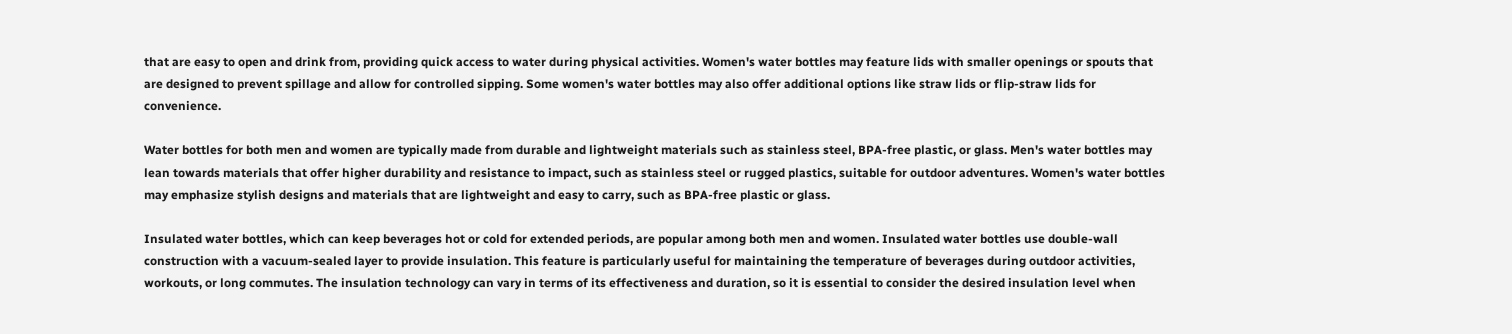that are easy to open and drink from, providing quick access to water during physical activities. Women's water bottles may feature lids with smaller openings or spouts that are designed to prevent spillage and allow for controlled sipping. Some women's water bottles may also offer additional options like straw lids or flip-straw lids for convenience.

Water bottles for both men and women are typically made from durable and lightweight materials such as stainless steel, BPA-free plastic, or glass. Men's water bottles may lean towards materials that offer higher durability and resistance to impact, such as stainless steel or rugged plastics, suitable for outdoor adventures. Women's water bottles may emphasize stylish designs and materials that are lightweight and easy to carry, such as BPA-free plastic or glass.

Insulated water bottles, which can keep beverages hot or cold for extended periods, are popular among both men and women. Insulated water bottles use double-wall construction with a vacuum-sealed layer to provide insulation. This feature is particularly useful for maintaining the temperature of beverages during outdoor activities, workouts, or long commutes. The insulation technology can vary in terms of its effectiveness and duration, so it is essential to consider the desired insulation level when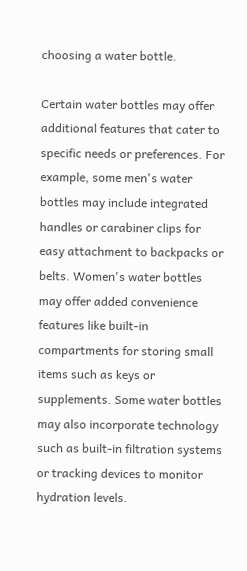choosing a water bottle.

Certain water bottles may offer additional features that cater to specific needs or preferences. For example, some men's water bottles may include integrated handles or carabiner clips for easy attachment to backpacks or belts. Women's water bottles may offer added convenience features like built-in compartments for storing small items such as keys or supplements. Some water bottles may also incorporate technology such as built-in filtration systems or tracking devices to monitor hydration levels.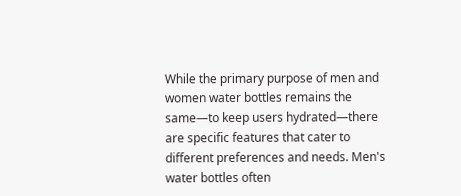While the primary purpose of men and women water bottles remains the same—to keep users hydrated—there are specific features that cater to different preferences and needs. Men's water bottles often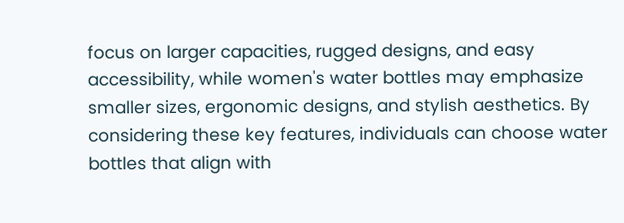focus on larger capacities, rugged designs, and easy accessibility, while women's water bottles may emphasize smaller sizes, ergonomic designs, and stylish aesthetics. By considering these key features, individuals can choose water bottles that align with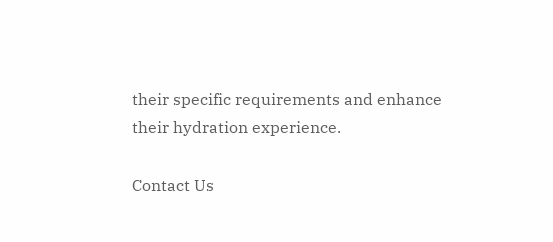their specific requirements and enhance their hydration experience.

Contact Us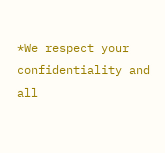*We respect your confidentiality and all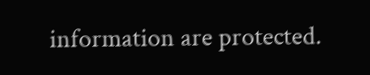information are protected.